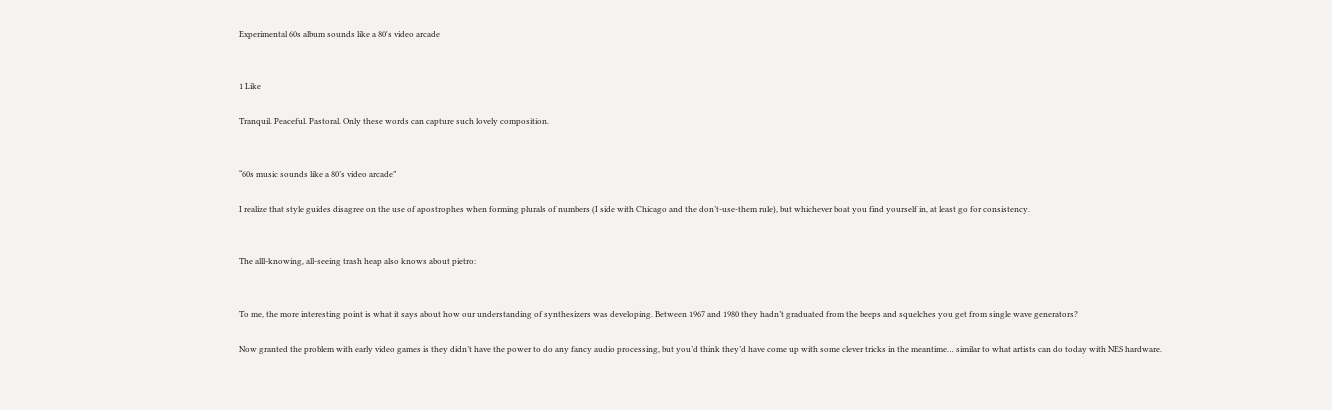Experimental 60s album sounds like a 80's video arcade


1 Like

Tranquil. Peaceful. Pastoral. Only these words can capture such lovely composition.


“60s music sounds like a 80’s video arcade”

I realize that style guides disagree on the use of apostrophes when forming plurals of numbers (I side with Chicago and the don’t-use-them rule), but whichever boat you find yourself in, at least go for consistency.


The alll-knowing, all-seeing trash heap also knows about pietro:


To me, the more interesting point is what it says about how our understanding of synthesizers was developing. Between 1967 and 1980 they hadn’t graduated from the beeps and squelches you get from single wave generators?

Now granted the problem with early video games is they didn’t have the power to do any fancy audio processing, but you’d think they’d have come up with some clever tricks in the meantime… similar to what artists can do today with NES hardware.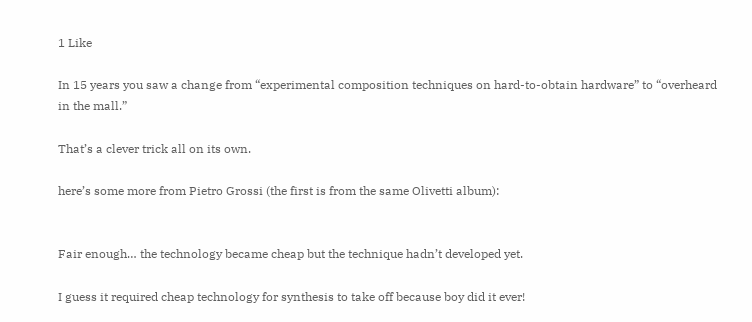1 Like

In 15 years you saw a change from “experimental composition techniques on hard-to-obtain hardware” to “overheard in the mall.”

That’s a clever trick all on its own.

here’s some more from Pietro Grossi (the first is from the same Olivetti album):


Fair enough… the technology became cheap but the technique hadn’t developed yet.

I guess it required cheap technology for synthesis to take off because boy did it ever!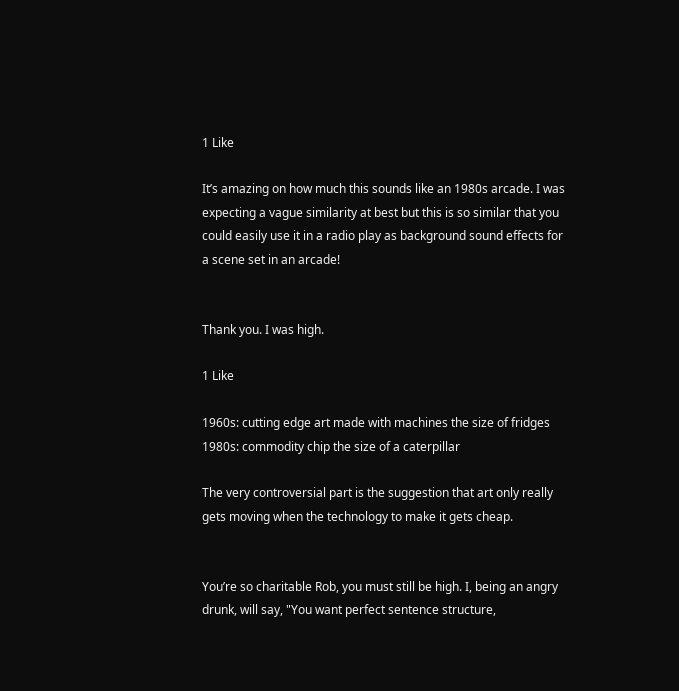1 Like

It’s amazing on how much this sounds like an 1980s arcade. I was expecting a vague similarity at best but this is so similar that you could easily use it in a radio play as background sound effects for a scene set in an arcade!


Thank you. I was high.

1 Like

1960s: cutting edge art made with machines the size of fridges
1980s: commodity chip the size of a caterpillar

The very controversial part is the suggestion that art only really gets moving when the technology to make it gets cheap.


You’re so charitable Rob, you must still be high. I, being an angry drunk, will say, "You want perfect sentence structure,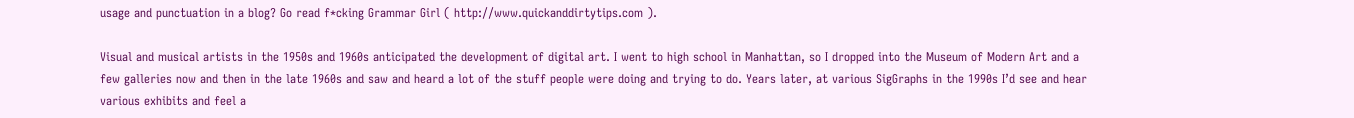usage and punctuation in a blog? Go read f*cking Grammar Girl ( http://www.quickanddirtytips.com ).

Visual and musical artists in the 1950s and 1960s anticipated the development of digital art. I went to high school in Manhattan, so I dropped into the Museum of Modern Art and a few galleries now and then in the late 1960s and saw and heard a lot of the stuff people were doing and trying to do. Years later, at various SigGraphs in the 1990s I’d see and hear various exhibits and feel a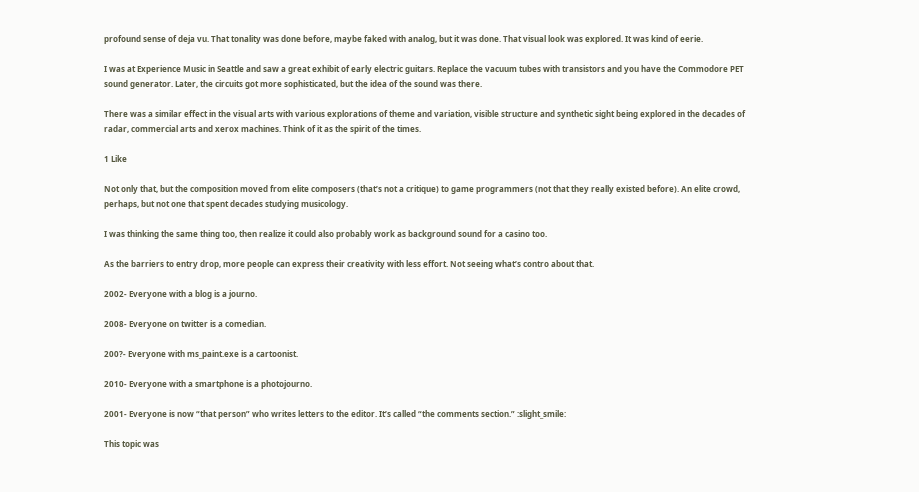profound sense of deja vu. That tonality was done before, maybe faked with analog, but it was done. That visual look was explored. It was kind of eerie.

I was at Experience Music in Seattle and saw a great exhibit of early electric guitars. Replace the vacuum tubes with transistors and you have the Commodore PET sound generator. Later, the circuits got more sophisticated, but the idea of the sound was there.

There was a similar effect in the visual arts with various explorations of theme and variation, visible structure and synthetic sight being explored in the decades of radar, commercial arts and xerox machines. Think of it as the spirit of the times.

1 Like

Not only that, but the composition moved from elite composers (that’s not a critique) to game programmers (not that they really existed before). An elite crowd, perhaps, but not one that spent decades studying musicology.

I was thinking the same thing too, then realize it could also probably work as background sound for a casino too.

As the barriers to entry drop, more people can express their creativity with less effort. Not seeing what’s contro about that.

2002- Everyone with a blog is a journo.

2008- Everyone on twitter is a comedian.

200?- Everyone with ms_paint.exe is a cartoonist.

2010- Everyone with a smartphone is a photojourno.

2001- Everyone is now “that person” who writes letters to the editor. It’s called “the comments section.” :slight_smile:

This topic was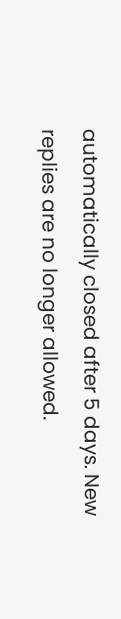automatically closed after 5 days. New replies are no longer allowed.